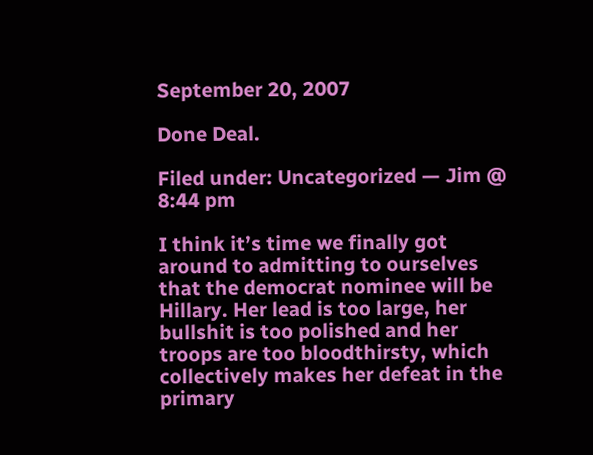September 20, 2007

Done Deal.

Filed under: Uncategorized — Jim @ 8:44 pm

I think it’s time we finally got around to admitting to ourselves that the democrat nominee will be Hillary. Her lead is too large, her bullshit is too polished and her troops are too bloodthirsty, which collectively makes her defeat in the primary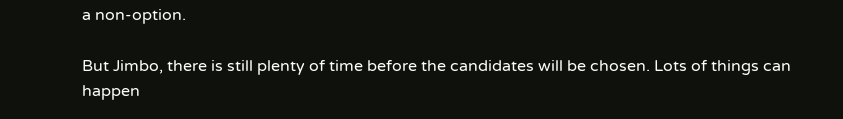a non-option.

But Jimbo, there is still plenty of time before the candidates will be chosen. Lots of things can happen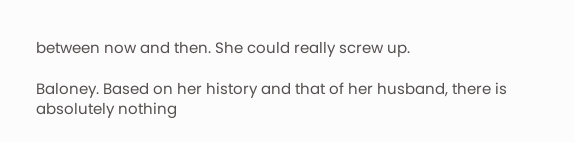between now and then. She could really screw up.

Baloney. Based on her history and that of her husband, there is absolutely nothing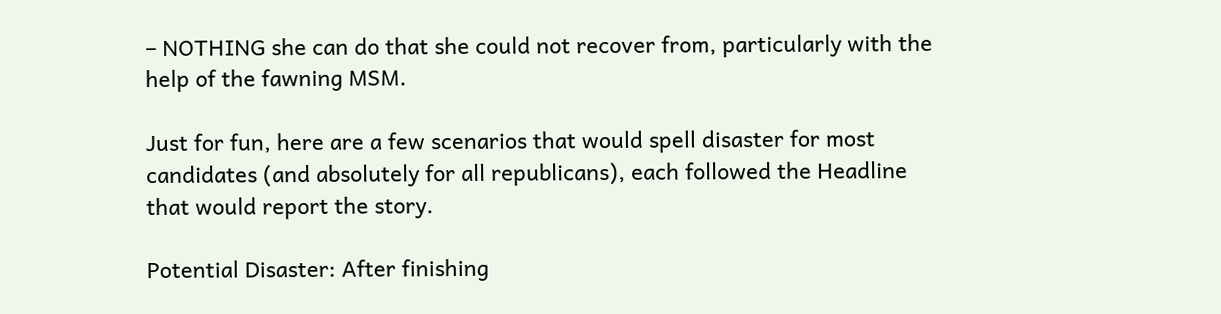– NOTHING she can do that she could not recover from, particularly with the help of the fawning MSM.

Just for fun, here are a few scenarios that would spell disaster for most candidates (and absolutely for all republicans), each followed the Headline that would report the story.

Potential Disaster: After finishing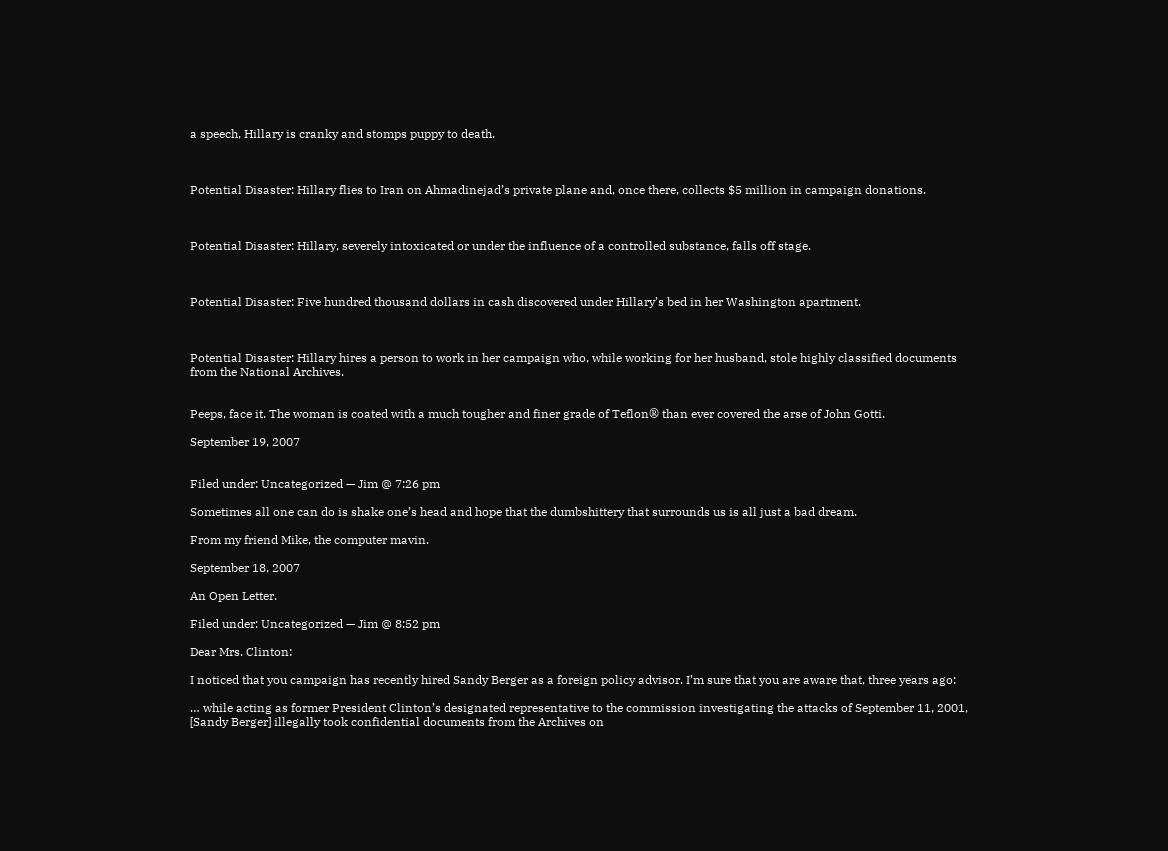a speech, Hillary is cranky and stomps puppy to death.



Potential Disaster: Hillary flies to Iran on Ahmadinejad’s private plane and, once there, collects $5 million in campaign donations.



Potential Disaster: Hillary, severely intoxicated or under the influence of a controlled substance, falls off stage.



Potential Disaster: Five hundred thousand dollars in cash discovered under Hillary’s bed in her Washington apartment.



Potential Disaster: Hillary hires a person to work in her campaign who, while working for her husband, stole highly classified documents from the National Archives.


Peeps, face it. The woman is coated with a much tougher and finer grade of Teflon® than ever covered the arse of John Gotti.

September 19, 2007


Filed under: Uncategorized — Jim @ 7:26 pm

Sometimes all one can do is shake one’s head and hope that the dumbshittery that surrounds us is all just a bad dream.

From my friend Mike, the computer mavin.

September 18, 2007

An Open Letter.

Filed under: Uncategorized — Jim @ 8:52 pm

Dear Mrs. Clinton:

I noticed that you campaign has recently hired Sandy Berger as a foreign policy advisor. I’m sure that you are aware that, three years ago:

… while acting as former President Clinton’s designated representative to the commission investigating the attacks of September 11, 2001, [Sandy Berger] illegally took confidential documents from the Archives on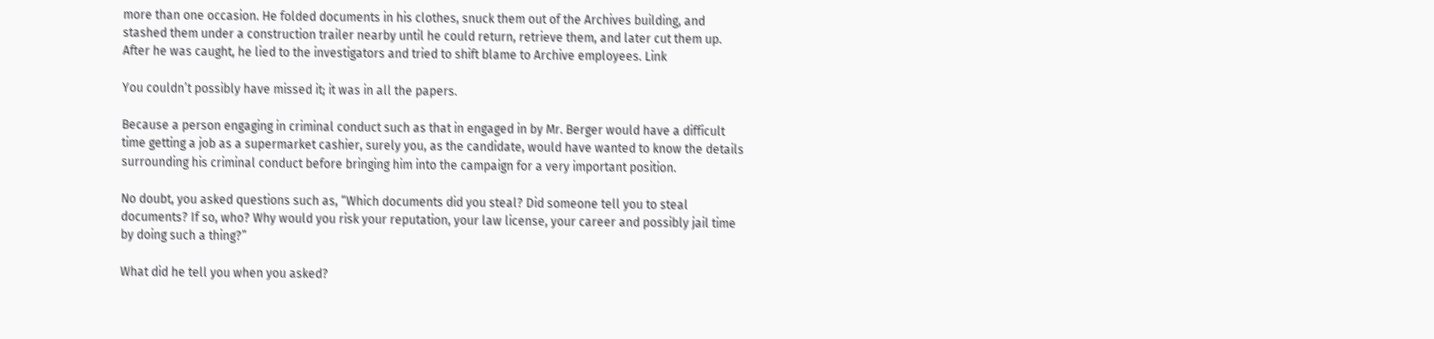more than one occasion. He folded documents in his clothes, snuck them out of the Archives building, and stashed them under a construction trailer nearby until he could return, retrieve them, and later cut them up. After he was caught, he lied to the investigators and tried to shift blame to Archive employees. Link

You couldn’t possibly have missed it; it was in all the papers.

Because a person engaging in criminal conduct such as that in engaged in by Mr. Berger would have a difficult time getting a job as a supermarket cashier, surely you, as the candidate, would have wanted to know the details surrounding his criminal conduct before bringing him into the campaign for a very important position.

No doubt, you asked questions such as, “Which documents did you steal? Did someone tell you to steal documents? If so, who? Why would you risk your reputation, your law license, your career and possibly jail time by doing such a thing?”

What did he tell you when you asked?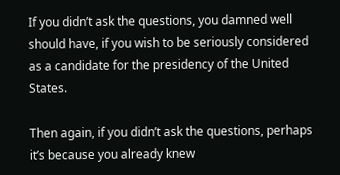If you didn’t ask the questions, you damned well should have, if you wish to be seriously considered as a candidate for the presidency of the United States.

Then again, if you didn’t ask the questions, perhaps it’s because you already knew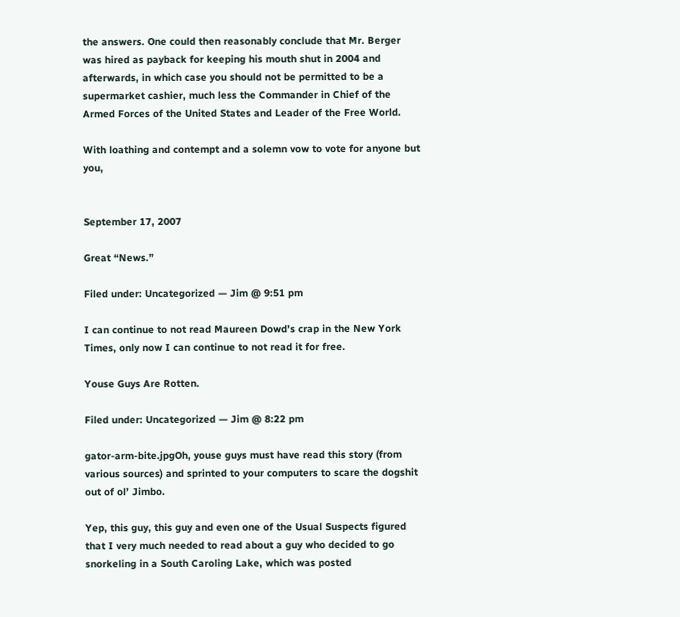the answers. One could then reasonably conclude that Mr. Berger was hired as payback for keeping his mouth shut in 2004 and afterwards, in which case you should not be permitted to be a supermarket cashier, much less the Commander in Chief of the Armed Forces of the United States and Leader of the Free World.

With loathing and contempt and a solemn vow to vote for anyone but you,


September 17, 2007

Great “News.”

Filed under: Uncategorized — Jim @ 9:51 pm

I can continue to not read Maureen Dowd’s crap in the New York Times, only now I can continue to not read it for free.

Youse Guys Are Rotten.

Filed under: Uncategorized — Jim @ 8:22 pm

gator-arm-bite.jpgOh, youse guys must have read this story (from various sources) and sprinted to your computers to scare the dogshit out of ol’ Jimbo.

Yep, this guy, this guy and even one of the Usual Suspects figured that I very much needed to read about a guy who decided to go snorkeling in a South Caroling Lake, which was posted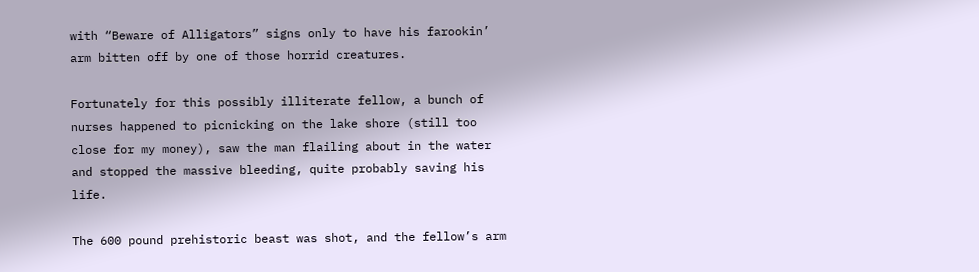with “Beware of Alligators” signs only to have his farookin’ arm bitten off by one of those horrid creatures.

Fortunately for this possibly illiterate fellow, a bunch of nurses happened to picnicking on the lake shore (still too close for my money), saw the man flailing about in the water and stopped the massive bleeding, quite probably saving his life.

The 600 pound prehistoric beast was shot, and the fellow’s arm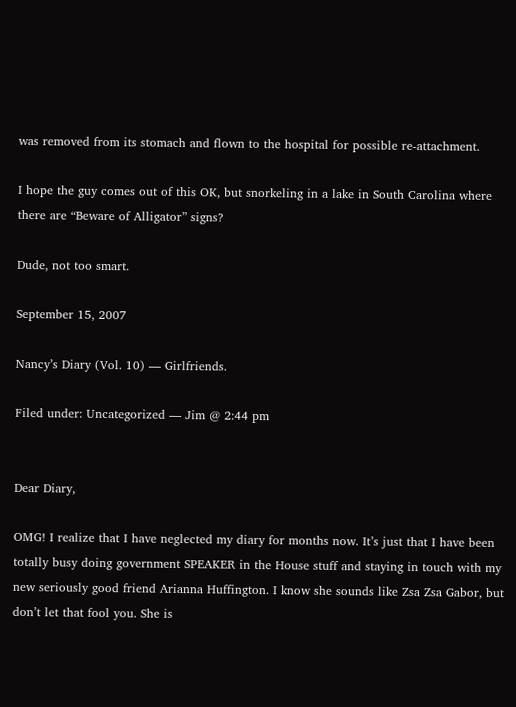was removed from its stomach and flown to the hospital for possible re-attachment.

I hope the guy comes out of this OK, but snorkeling in a lake in South Carolina where there are “Beware of Alligator” signs?

Dude, not too smart.

September 15, 2007

Nancy’s Diary (Vol. 10) — Girlfriends.

Filed under: Uncategorized — Jim @ 2:44 pm


Dear Diary,

OMG! I realize that I have neglected my diary for months now. It’s just that I have been totally busy doing government SPEAKER in the House stuff and staying in touch with my new seriously good friend Arianna Huffington. I know she sounds like Zsa Zsa Gabor, but don’t let that fool you. She is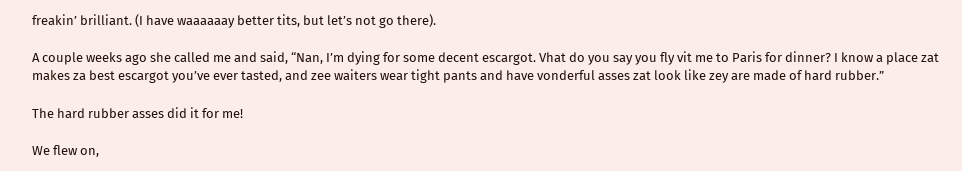freakin’ brilliant. (I have waaaaaay better tits, but let’s not go there).

A couple weeks ago she called me and said, “Nan, I’m dying for some decent escargot. Vhat do you say you fly vit me to Paris for dinner? I know a place zat makes za best escargot you’ve ever tasted, and zee waiters wear tight pants and have vonderful asses zat look like zey are made of hard rubber.”

The hard rubber asses did it for me!

We flew on,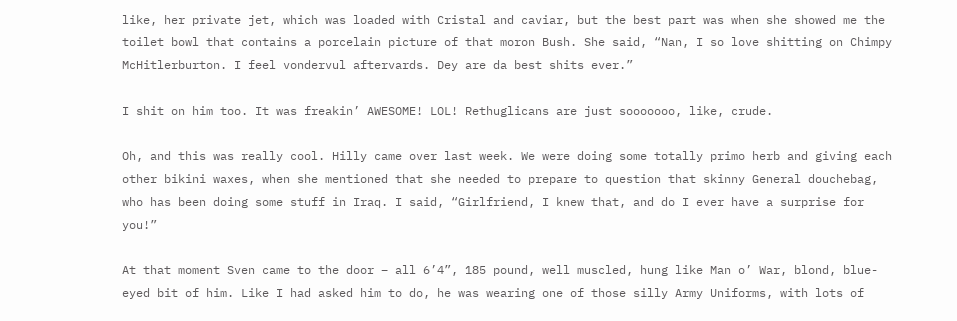like, her private jet, which was loaded with Cristal and caviar, but the best part was when she showed me the toilet bowl that contains a porcelain picture of that moron Bush. She said, “Nan, I so love shitting on Chimpy McHitlerburton. I feel vondervul aftervards. Dey are da best shits ever.”

I shit on him too. It was freakin’ AWESOME! LOL! Rethuglicans are just sooooooo, like, crude.

Oh, and this was really cool. Hilly came over last week. We were doing some totally primo herb and giving each other bikini waxes, when she mentioned that she needed to prepare to question that skinny General douchebag, who has been doing some stuff in Iraq. I said, “Girlfriend, I knew that, and do I ever have a surprise for you!”

At that moment Sven came to the door – all 6’4”, 185 pound, well muscled, hung like Man o’ War, blond, blue-eyed bit of him. Like I had asked him to do, he was wearing one of those silly Army Uniforms, with lots of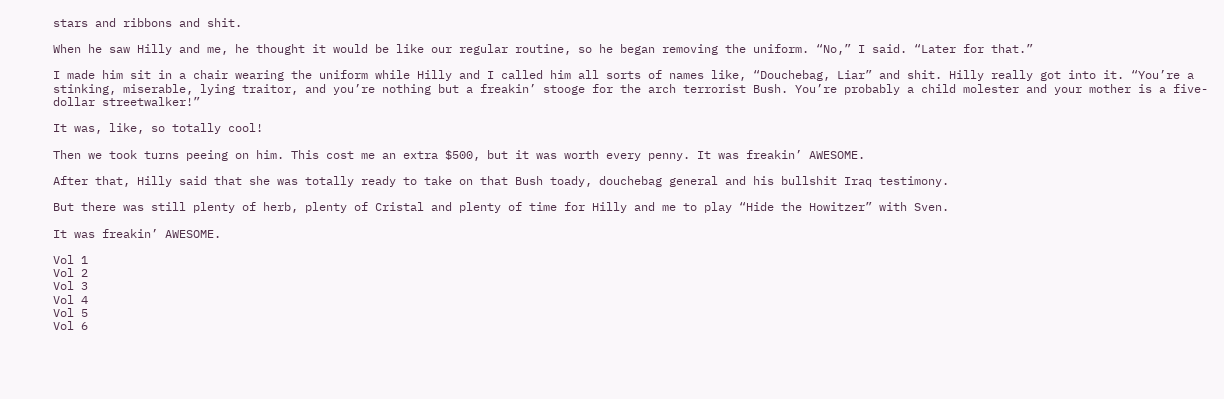stars and ribbons and shit.

When he saw Hilly and me, he thought it would be like our regular routine, so he began removing the uniform. “No,” I said. “Later for that.”

I made him sit in a chair wearing the uniform while Hilly and I called him all sorts of names like, “Douchebag, Liar” and shit. Hilly really got into it. “You’re a stinking, miserable, lying traitor, and you’re nothing but a freakin’ stooge for the arch terrorist Bush. You’re probably a child molester and your mother is a five-dollar streetwalker!”

It was, like, so totally cool!

Then we took turns peeing on him. This cost me an extra $500, but it was worth every penny. It was freakin’ AWESOME.

After that, Hilly said that she was totally ready to take on that Bush toady, douchebag general and his bullshit Iraq testimony.

But there was still plenty of herb, plenty of Cristal and plenty of time for Hilly and me to play “Hide the Howitzer” with Sven.

It was freakin’ AWESOME.

Vol 1
Vol 2
Vol 3
Vol 4
Vol 5
Vol 6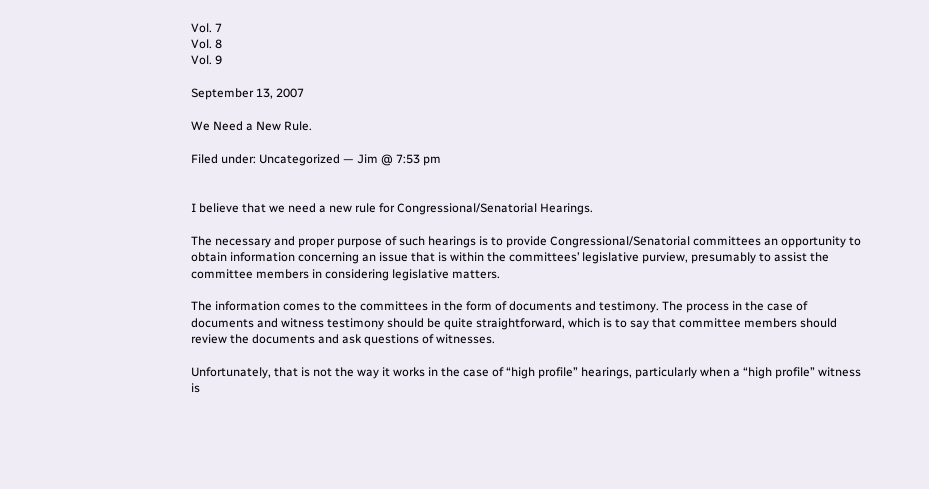Vol. 7
Vol. 8
Vol. 9

September 13, 2007

We Need a New Rule.

Filed under: Uncategorized — Jim @ 7:53 pm


I believe that we need a new rule for Congressional/Senatorial Hearings.

The necessary and proper purpose of such hearings is to provide Congressional/Senatorial committees an opportunity to obtain information concerning an issue that is within the committees’ legislative purview, presumably to assist the committee members in considering legislative matters.

The information comes to the committees in the form of documents and testimony. The process in the case of documents and witness testimony should be quite straightforward, which is to say that committee members should review the documents and ask questions of witnesses.

Unfortunately, that is not the way it works in the case of “high profile” hearings, particularly when a “high profile” witness is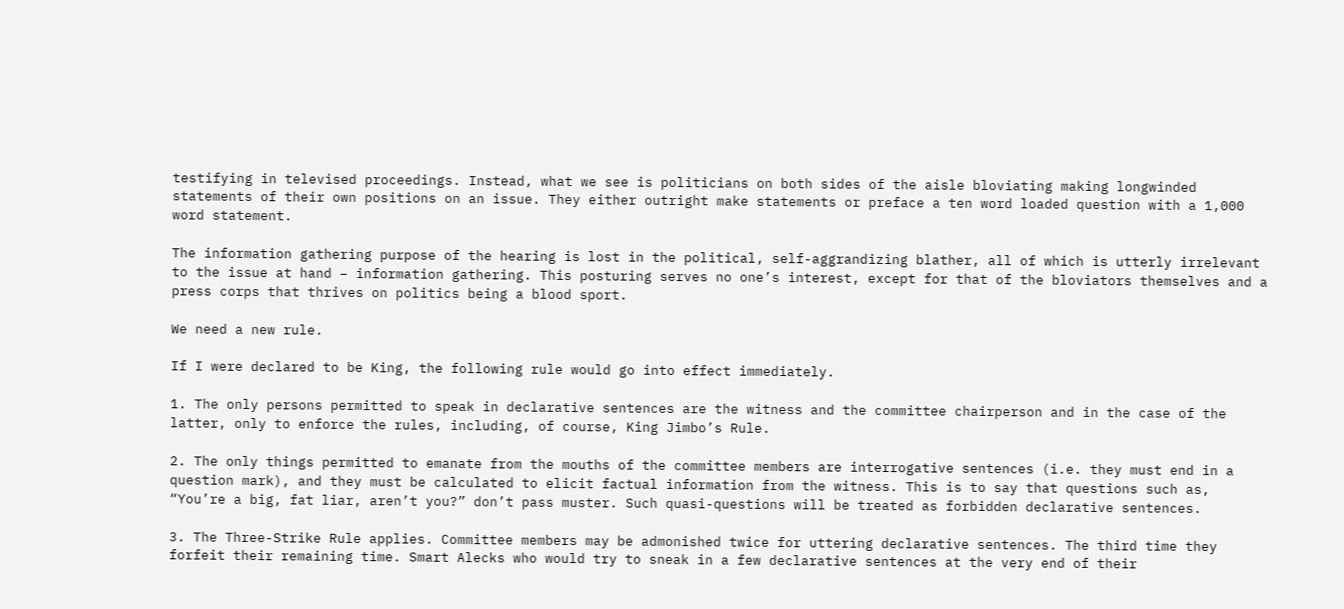testifying in televised proceedings. Instead, what we see is politicians on both sides of the aisle bloviating making longwinded statements of their own positions on an issue. They either outright make statements or preface a ten word loaded question with a 1,000 word statement.

The information gathering purpose of the hearing is lost in the political, self-aggrandizing blather, all of which is utterly irrelevant to the issue at hand – information gathering. This posturing serves no one’s interest, except for that of the bloviators themselves and a press corps that thrives on politics being a blood sport.

We need a new rule.

If I were declared to be King, the following rule would go into effect immediately.

1. The only persons permitted to speak in declarative sentences are the witness and the committee chairperson and in the case of the latter, only to enforce the rules, including, of course, King Jimbo’s Rule.

2. The only things permitted to emanate from the mouths of the committee members are interrogative sentences (i.e. they must end in a question mark), and they must be calculated to elicit factual information from the witness. This is to say that questions such as, “You’re a big, fat liar, aren’t you?” don’t pass muster. Such quasi-questions will be treated as forbidden declarative sentences.

3. The Three-Strike Rule applies. Committee members may be admonished twice for uttering declarative sentences. The third time they forfeit their remaining time. Smart Alecks who would try to sneak in a few declarative sentences at the very end of their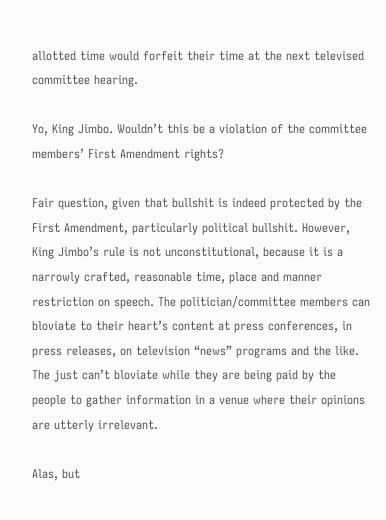allotted time would forfeit their time at the next televised committee hearing.

Yo, King Jimbo. Wouldn’t this be a violation of the committee members’ First Amendment rights?

Fair question, given that bullshit is indeed protected by the First Amendment, particularly political bullshit. However, King Jimbo’s rule is not unconstitutional, because it is a narrowly crafted, reasonable time, place and manner restriction on speech. The politician/committee members can bloviate to their heart’s content at press conferences, in press releases, on television “news” programs and the like. The just can’t bloviate while they are being paid by the people to gather information in a venue where their opinions are utterly irrelevant.

Alas, but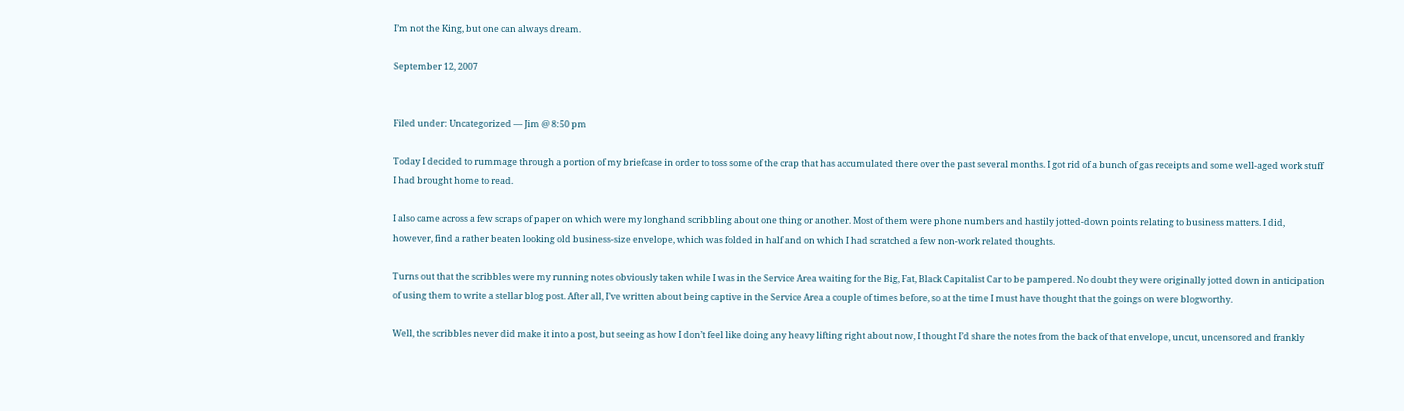I’m not the King, but one can always dream.

September 12, 2007


Filed under: Uncategorized — Jim @ 8:50 pm

Today I decided to rummage through a portion of my briefcase in order to toss some of the crap that has accumulated there over the past several months. I got rid of a bunch of gas receipts and some well-aged work stuff I had brought home to read.

I also came across a few scraps of paper on which were my longhand scribbling about one thing or another. Most of them were phone numbers and hastily jotted-down points relating to business matters. I did, however, find a rather beaten looking old business-size envelope, which was folded in half and on which I had scratched a few non-work related thoughts.

Turns out that the scribbles were my running notes obviously taken while I was in the Service Area waiting for the Big, Fat, Black Capitalist Car to be pampered. No doubt they were originally jotted down in anticipation of using them to write a stellar blog post. After all, I’ve written about being captive in the Service Area a couple of times before, so at the time I must have thought that the goings on were blogworthy.

Well, the scribbles never did make it into a post, but seeing as how I don’t feel like doing any heavy lifting right about now, I thought I’d share the notes from the back of that envelope, uncut, uncensored and frankly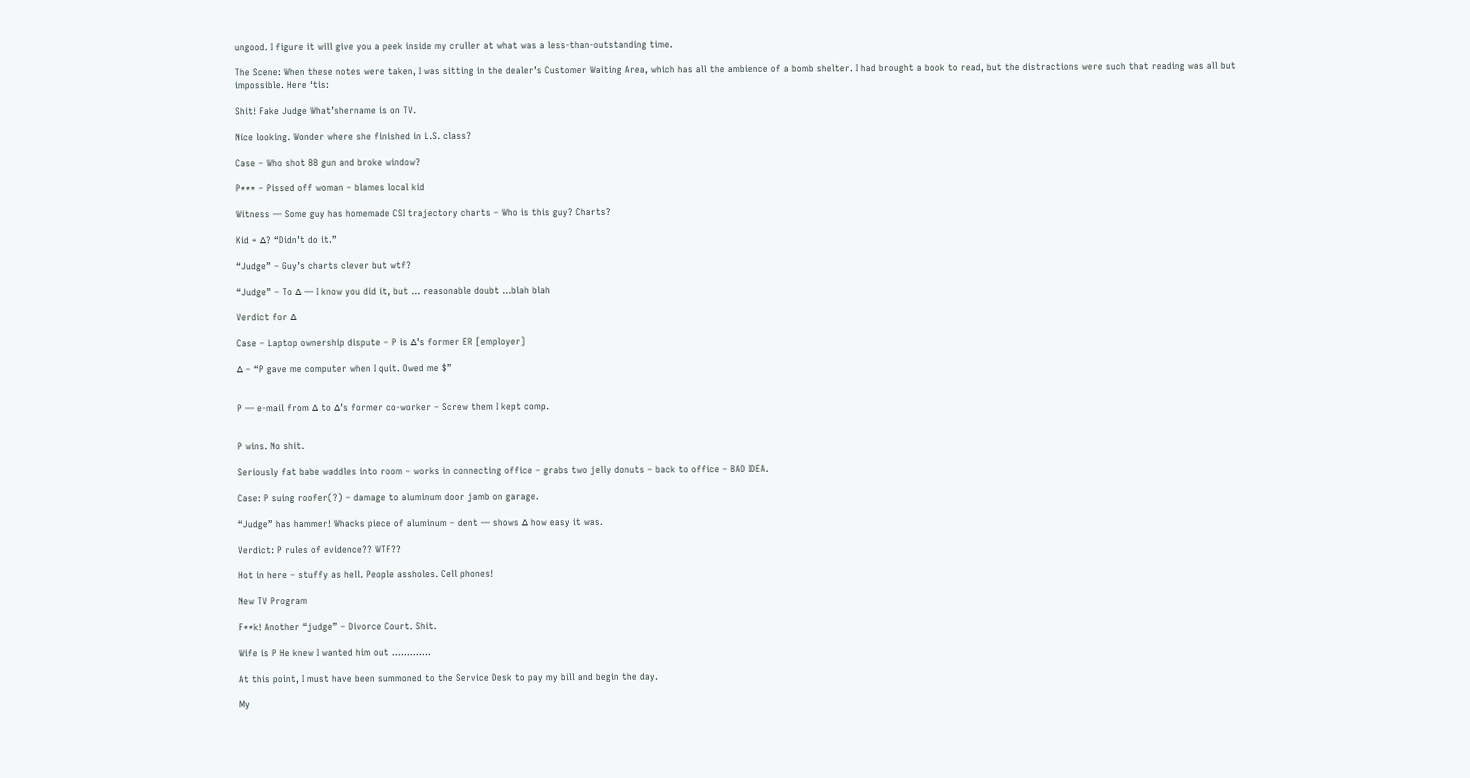ungood. I figure it will give you a peek inside my cruller at what was a less-than-outstanding time.

The Scene: When these notes were taken, I was sitting in the dealer’s Customer Waiting Area, which has all the ambience of a bomb shelter. I had brought a book to read, but the distractions were such that reading was all but impossible. Here ‘tis:

Shit! Fake Judge What’shername is on TV.

Nice looking. Wonder where she finished in L.S. class?

Case – Who shot BB gun and broke window?

P*** – Pissed off woman – blames local kid

Witness — Some guy has homemade CSI trajectory charts – Who is this guy? Charts?

Kid = ∆? “Didn’t do it.”

“Judge” – Guy’s charts clever but wtf?

“Judge” – To ∆ — I know you did it, but … reasonable doubt …blah blah

Verdict for ∆

Case – Laptop ownership dispute – P is ∆’s former ER [employer]

∆ – “P gave me computer when I quit. Owed me $”


P — e-mail from ∆ to ∆’s former co-worker – Screw them I kept comp.


P wins. No shit.

Seriously fat babe waddles into room – works in connecting office – grabs two jelly donuts – back to office – BAD IDEA.

Case: P suing roofer(?) – damage to aluminum door jamb on garage.

“Judge” has hammer! Whacks piece of aluminum – dent — shows ∆ how easy it was.

Verdict: P rules of evidence?? WTF??

Hot in here – stuffy as hell. People assholes. Cell phones!

New TV Program

F**k! Another “judge” – Divorce Court. Shit.

Wife is P He knew I wanted him out ………….

At this point, I must have been summoned to the Service Desk to pay my bill and begin the day.

My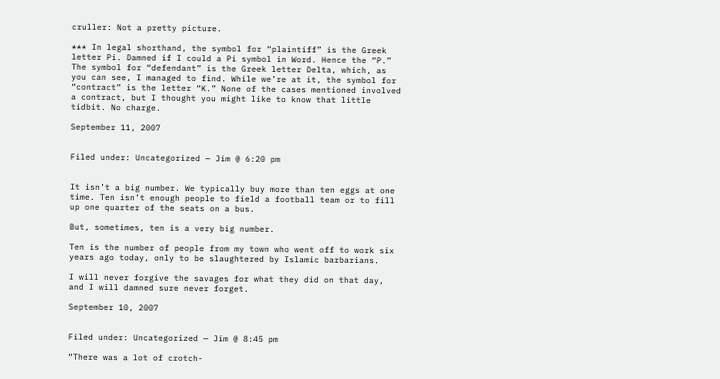cruller: Not a pretty picture.

*** In legal shorthand, the symbol for “plaintiff” is the Greek letter Pi. Damned if I could a Pi symbol in Word. Hence the “P.” The symbol for “defendant” is the Greek letter Delta, which, as you can see, I managed to find. While we’re at it, the symbol for “contract” is the letter “K.” None of the cases mentioned involved a contract, but I thought you might like to know that little tidbit. No charge.

September 11, 2007


Filed under: Uncategorized — Jim @ 6:20 pm


It isn’t a big number. We typically buy more than ten eggs at one time. Ten isn’t enough people to field a football team or to fill up one quarter of the seats on a bus.

But, sometimes, ten is a very big number.

Ten is the number of people from my town who went off to work six years ago today, only to be slaughtered by Islamic barbarians.

I will never forgive the savages for what they did on that day, and I will damned sure never forget.

September 10, 2007


Filed under: Uncategorized — Jim @ 8:45 pm

“There was a lot of crotch-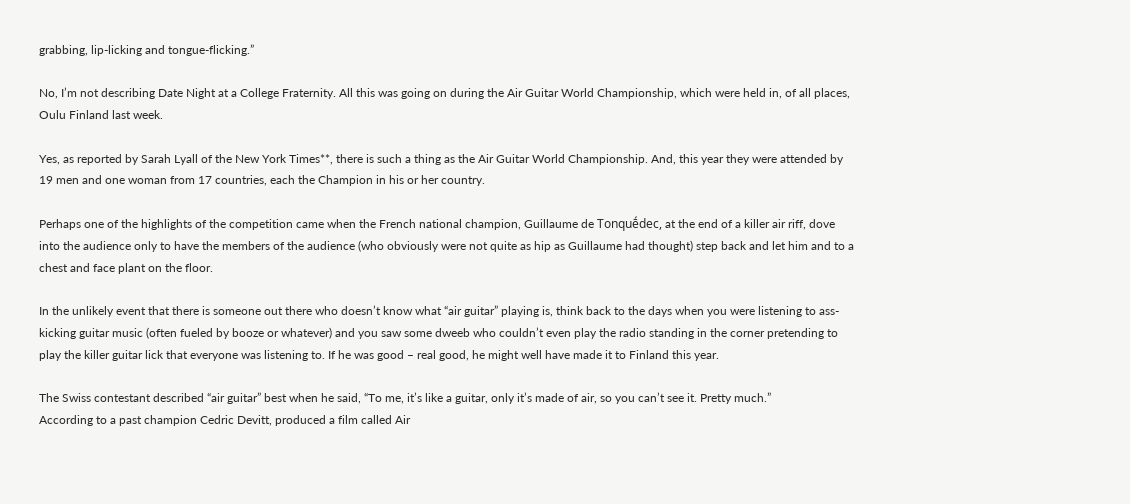grabbing, lip-licking and tongue-flicking.”

No, I’m not describing Date Night at a College Fraternity. All this was going on during the Air Guitar World Championship, which were held in, of all places, Oulu Finland last week.

Yes, as reported by Sarah Lyall of the New York Times**, there is such a thing as the Air Guitar World Championship. And, this year they were attended by 19 men and one woman from 17 countries, each the Champion in his or her country.

Perhaps one of the highlights of the competition came when the French national champion, Guillaume de Tonquḗdec, at the end of a killer air riff, dove into the audience only to have the members of the audience (who obviously were not quite as hip as Guillaume had thought) step back and let him and to a chest and face plant on the floor.

In the unlikely event that there is someone out there who doesn’t know what “air guitar” playing is, think back to the days when you were listening to ass-kicking guitar music (often fueled by booze or whatever) and you saw some dweeb who couldn’t even play the radio standing in the corner pretending to play the killer guitar lick that everyone was listening to. If he was good – real good, he might well have made it to Finland this year.

The Swiss contestant described “air guitar” best when he said, “To me, it’s like a guitar, only it’s made of air, so you can’t see it. Pretty much.”
According to a past champion Cedric Devitt, produced a film called Air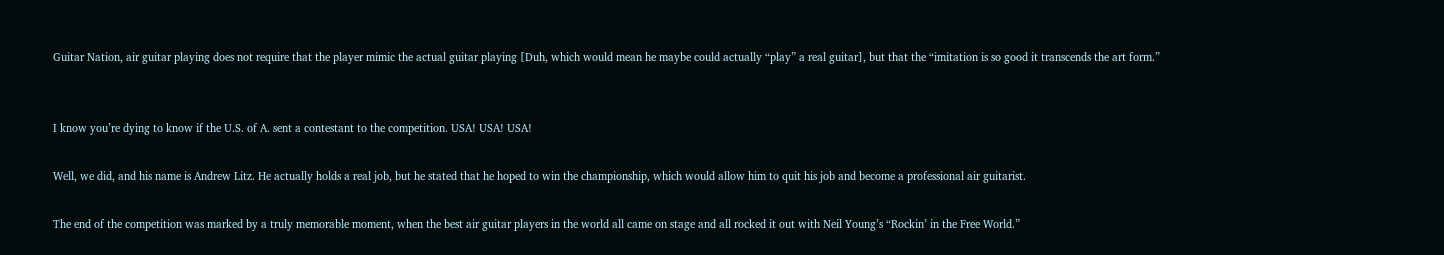Guitar Nation, air guitar playing does not require that the player mimic the actual guitar playing [Duh, which would mean he maybe could actually “play” a real guitar], but that the “imitation is so good it transcends the art form.”


I know you’re dying to know if the U.S. of A. sent a contestant to the competition. USA! USA! USA!

Well, we did, and his name is Andrew Litz. He actually holds a real job, but he stated that he hoped to win the championship, which would allow him to quit his job and become a professional air guitarist.

The end of the competition was marked by a truly memorable moment, when the best air guitar players in the world all came on stage and all rocked it out with Neil Young’s “Rockin’ in the Free World.”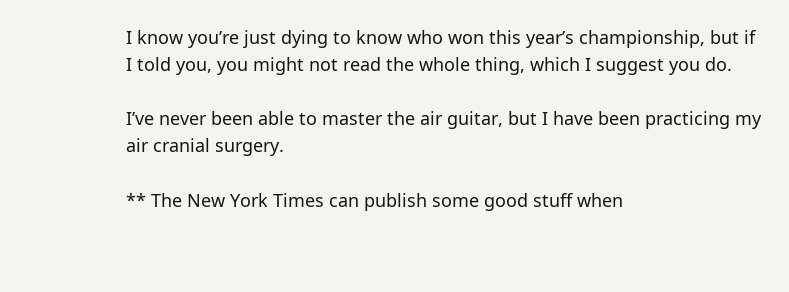I know you’re just dying to know who won this year’s championship, but if I told you, you might not read the whole thing, which I suggest you do.

I’ve never been able to master the air guitar, but I have been practicing my air cranial surgery.

** The New York Times can publish some good stuff when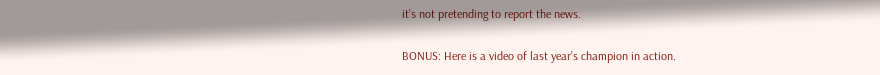it’s not pretending to report the news.

BONUS: Here is a video of last year’s champion in action.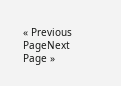« Previous PageNext Page »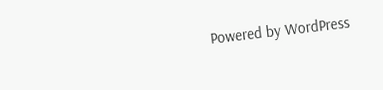Powered by WordPress